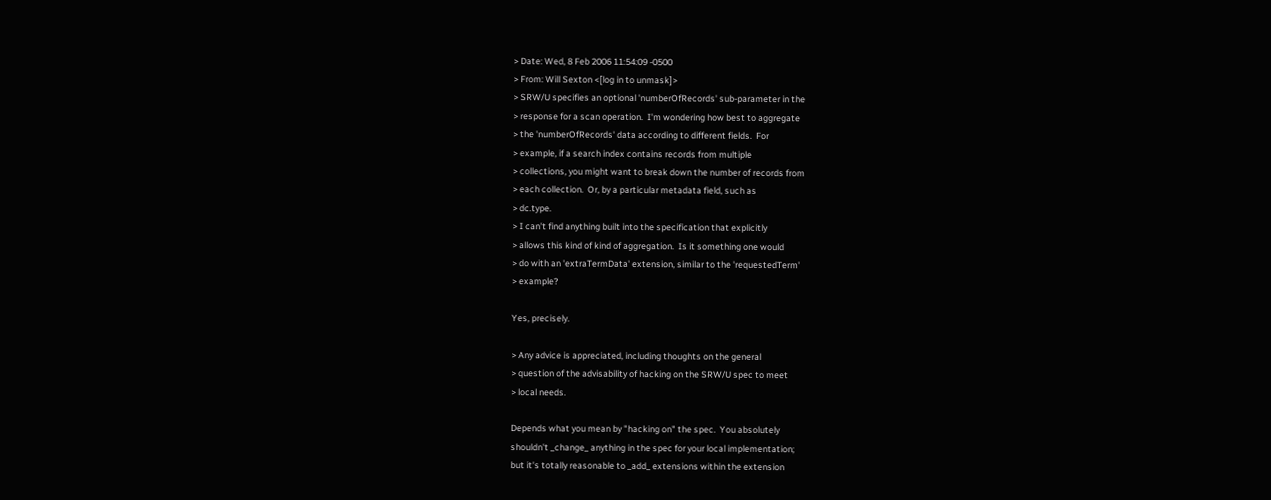> Date: Wed, 8 Feb 2006 11:54:09 -0500
> From: Will Sexton <[log in to unmask]>
> SRW/U specifies an optional 'numberOfRecords' sub-parameter in the
> response for a scan operation.  I'm wondering how best to aggregate
> the 'numberOfRecords' data according to different fields.  For
> example, if a search index contains records from multiple
> collections, you might want to break down the number of records from
> each collection.  Or, by a particular metadata field, such as
> dc.type.
> I can't find anything built into the specification that explicitly
> allows this kind of kind of aggregation.  Is it something one would
> do with an 'extraTermData' extension, similar to the 'requestedTerm'
> example?

Yes, precisely.

> Any advice is appreciated, including thoughts on the general
> question of the advisability of hacking on the SRW/U spec to meet
> local needs.

Depends what you mean by "hacking on" the spec.  You absolutely
shouldn't _change_ anything in the spec for your local implementation;
but it's totally reasonable to _add_ extensions within the extension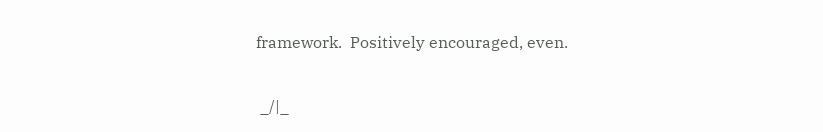framework.  Positively encouraged, even.

 _/|_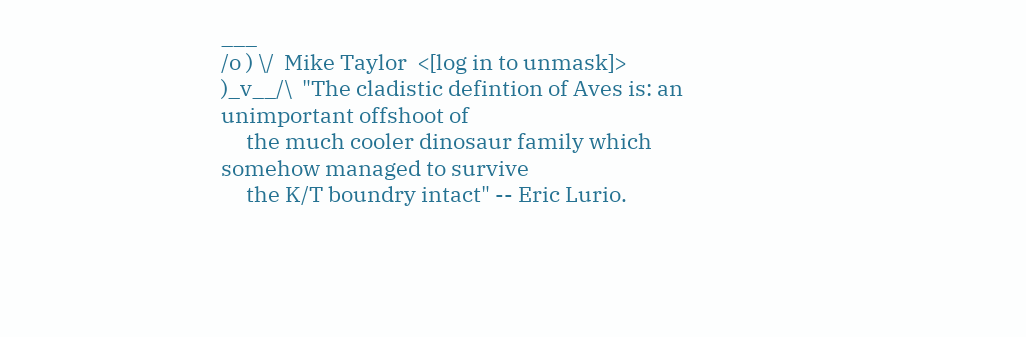___
/o ) \/  Mike Taylor  <[log in to unmask]>
)_v__/\  "The cladistic defintion of Aves is: an unimportant offshoot of
     the much cooler dinosaur family which somehow managed to survive
     the K/T boundry intact" -- Eric Lurio.